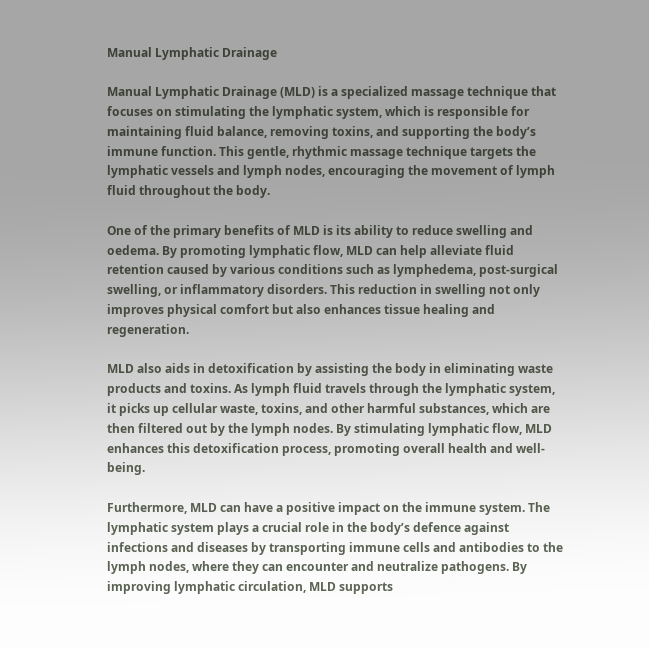Manual Lymphatic Drainage

Manual Lymphatic Drainage (MLD) is a specialized massage technique that focuses on stimulating the lymphatic system, which is responsible for maintaining fluid balance, removing toxins, and supporting the body’s immune function. This gentle, rhythmic massage technique targets the lymphatic vessels and lymph nodes, encouraging the movement of lymph fluid throughout the body.

One of the primary benefits of MLD is its ability to reduce swelling and oedema. By promoting lymphatic flow, MLD can help alleviate fluid retention caused by various conditions such as lymphedema, post-surgical swelling, or inflammatory disorders. This reduction in swelling not only improves physical comfort but also enhances tissue healing and regeneration.

MLD also aids in detoxification by assisting the body in eliminating waste products and toxins. As lymph fluid travels through the lymphatic system, it picks up cellular waste, toxins, and other harmful substances, which are then filtered out by the lymph nodes. By stimulating lymphatic flow, MLD enhances this detoxification process, promoting overall health and well-being.

Furthermore, MLD can have a positive impact on the immune system. The lymphatic system plays a crucial role in the body’s defence against infections and diseases by transporting immune cells and antibodies to the lymph nodes, where they can encounter and neutralize pathogens. By improving lymphatic circulation, MLD supports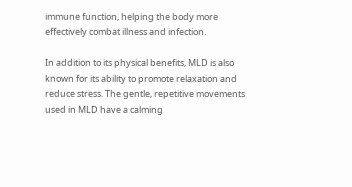immune function, helping the body more effectively combat illness and infection.

In addition to its physical benefits, MLD is also known for its ability to promote relaxation and reduce stress. The gentle, repetitive movements used in MLD have a calming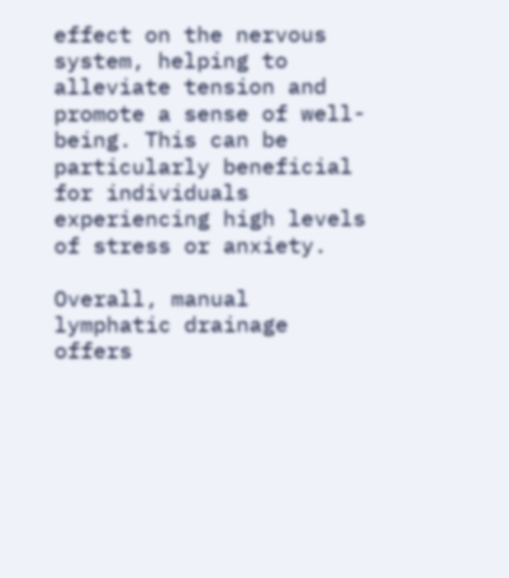effect on the nervous system, helping to alleviate tension and promote a sense of well-being. This can be particularly beneficial for individuals experiencing high levels of stress or anxiety.

Overall, manual lymphatic drainage offers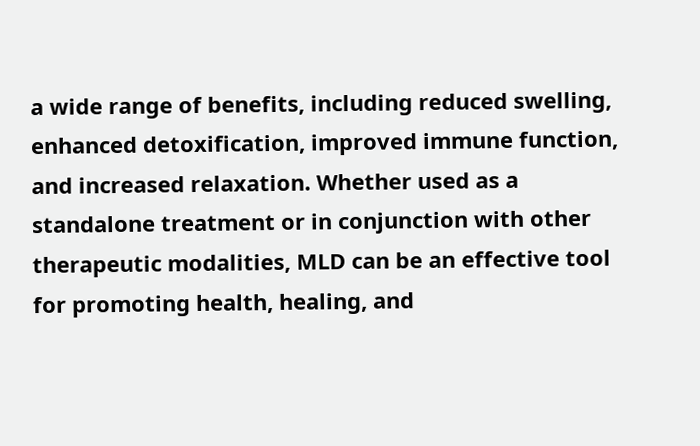a wide range of benefits, including reduced swelling, enhanced detoxification, improved immune function, and increased relaxation. Whether used as a standalone treatment or in conjunction with other therapeutic modalities, MLD can be an effective tool for promoting health, healing, and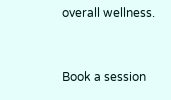overall wellness.


Book a session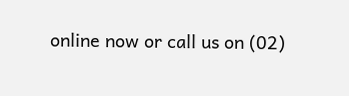online now or call us on (02)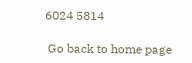6024 5814

 Go back to home page